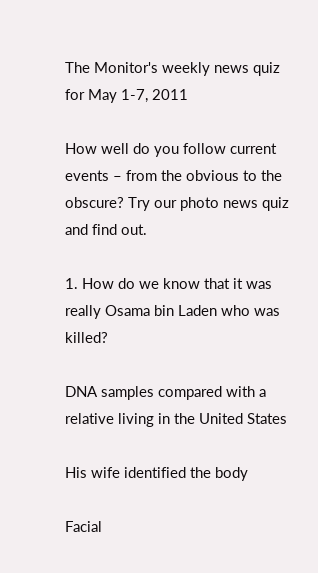The Monitor's weekly news quiz for May 1-7, 2011

How well do you follow current events – from the obvious to the obscure? Try our photo news quiz and find out.

1. How do we know that it was really Osama bin Laden who was killed?

DNA samples compared with a relative living in the United States

His wife identified the body

Facial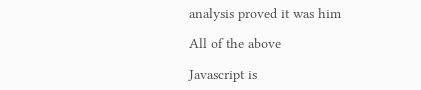analysis proved it was him

All of the above

Javascript is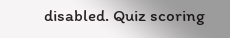disabled. Quiz scoring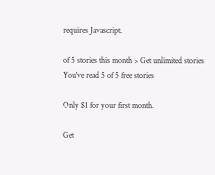requires Javascript.

of 5 stories this month > Get unlimited stories
You've read 5 of 5 free stories

Only $1 for your first month.

Get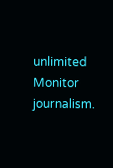unlimited Monitor journalism.